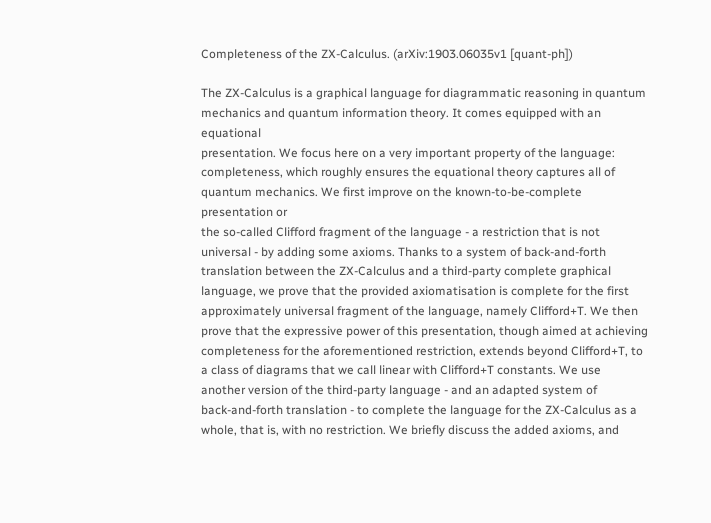Completeness of the ZX-Calculus. (arXiv:1903.06035v1 [quant-ph])

The ZX-Calculus is a graphical language for diagrammatic reasoning in quantum
mechanics and quantum information theory. It comes equipped with an equational
presentation. We focus here on a very important property of the language:
completeness, which roughly ensures the equational theory captures all of
quantum mechanics. We first improve on the known-to-be-complete presentation or
the so-called Clifford fragment of the language - a restriction that is not
universal - by adding some axioms. Thanks to a system of back-and-forth
translation between the ZX-Calculus and a third-party complete graphical
language, we prove that the provided axiomatisation is complete for the first
approximately universal fragment of the language, namely Clifford+T. We then
prove that the expressive power of this presentation, though aimed at achieving
completeness for the aforementioned restriction, extends beyond Clifford+T, to
a class of diagrams that we call linear with Clifford+T constants. We use
another version of the third-party language - and an adapted system of
back-and-forth translation - to complete the language for the ZX-Calculus as a
whole, that is, with no restriction. We briefly discuss the added axioms, and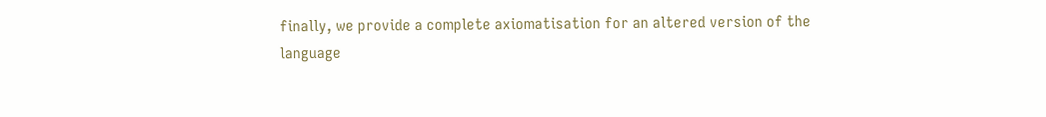finally, we provide a complete axiomatisation for an altered version of the
language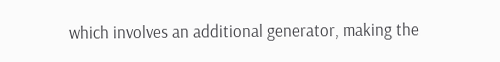which involves an additional generator, making the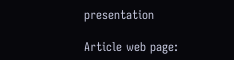presentation

Article web page: